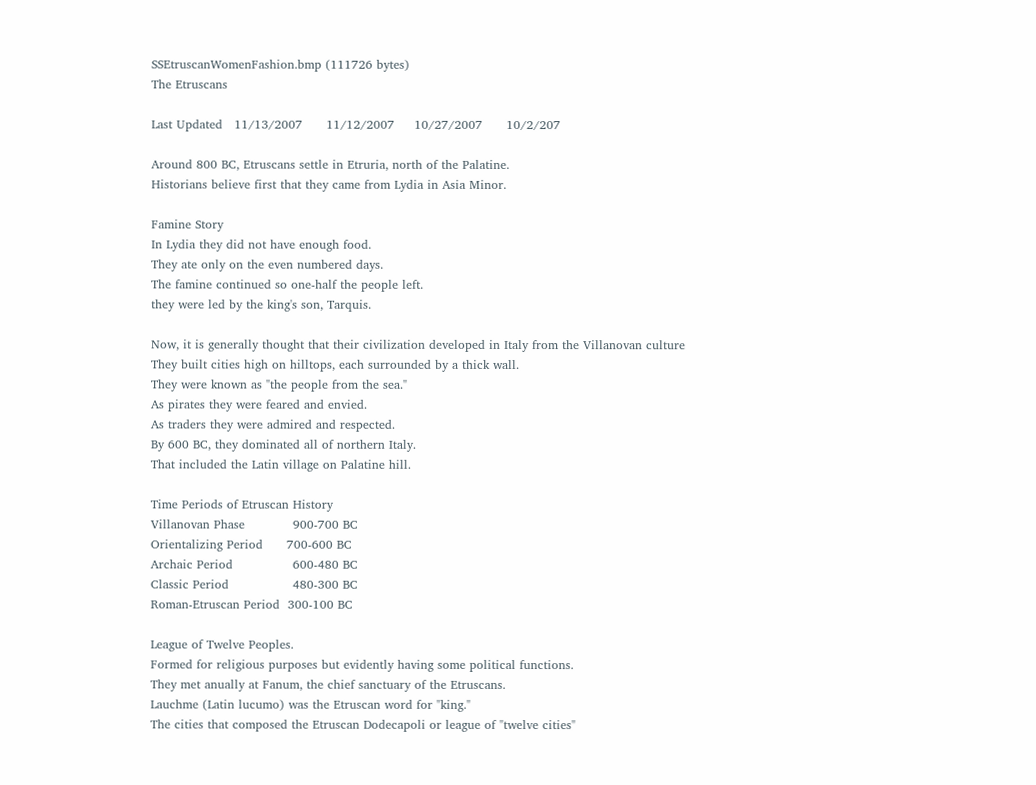SSEtruscanWomenFashion.bmp (111726 bytes)
The Etruscans

Last Updated   11/13/2007      11/12/2007     10/27/2007      10/2/207

Around 800 BC, Etruscans settle in Etruria, north of the Palatine.
Historians believe first that they came from Lydia in Asia Minor.

Famine Story
In Lydia they did not have enough food.
They ate only on the even numbered days.
The famine continued so one-half the people left.
they were led by the king's son, Tarquis.

Now, it is generally thought that their civilization developed in Italy from the Villanovan culture
They built cities high on hilltops, each surrounded by a thick wall.
They were known as "the people from the sea."
As pirates they were feared and envied.
As traders they were admired and respected.
By 600 BC, they dominated all of northern Italy.
That included the Latin village on Palatine hill.

Time Periods of Etruscan History
Villanovan Phase            900-700 BC
Orientalizing Period      700-600 BC
Archaic Period               600-480 BC
Classic Period                480-300 BC
Roman-Etruscan Period  300-100 BC

League of Twelve Peoples.
Formed for religious purposes but evidently having some political functions.
They met anually at Fanum, the chief sanctuary of the Etruscans.
Lauchme (Latin lucumo) was the Etruscan word for "king."
The cities that composed the Etruscan Dodecapoli or league of "twelve cities"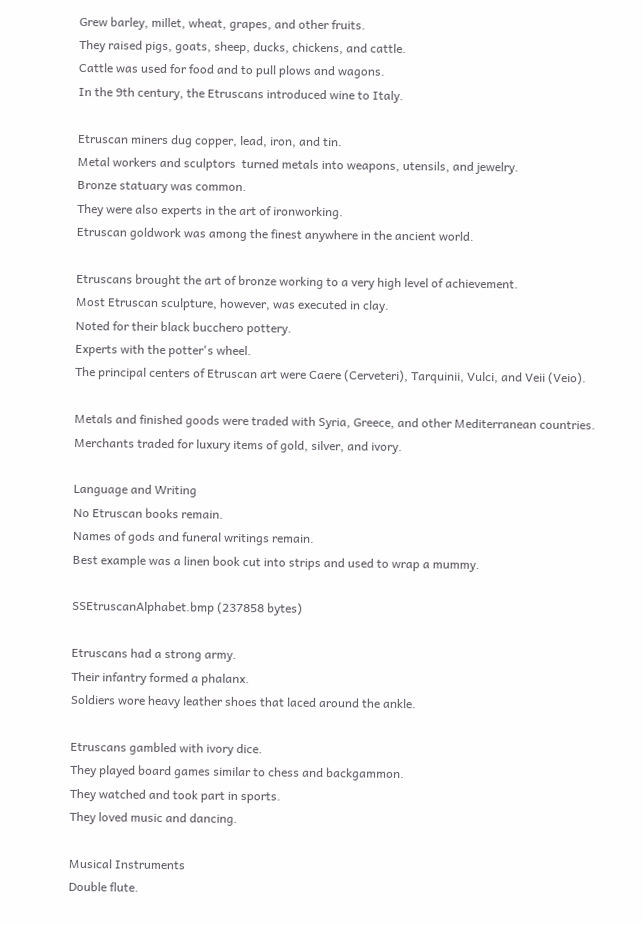Grew barley, millet, wheat, grapes, and other fruits.
They raised pigs, goats, sheep, ducks, chickens, and cattle.
Cattle was used for food and to pull plows and wagons.
In the 9th century, the Etruscans introduced wine to Italy.

Etruscan miners dug copper, lead, iron, and tin.
Metal workers and sculptors  turned metals into weapons, utensils, and jewelry.
Bronze statuary was common.
They were also experts in the art of ironworking.
Etruscan goldwork was among the finest anywhere in the ancient world.

Etruscans brought the art of bronze working to a very high level of achievement.
Most Etruscan sculpture, however, was executed in clay.
Noted for their black bucchero pottery.
Experts with the potter's wheel.
The principal centers of Etruscan art were Caere (Cerveteri), Tarquinii, Vulci, and Veii (Veio).

Metals and finished goods were traded with Syria, Greece, and other Mediterranean countries.
Merchants traded for luxury items of gold, silver, and ivory.

Language and Writing
No Etruscan books remain.
Names of gods and funeral writings remain.
Best example was a linen book cut into strips and used to wrap a mummy.

SSEtruscanAlphabet.bmp (237858 bytes)

Etruscans had a strong army.
Their infantry formed a phalanx.
Soldiers wore heavy leather shoes that laced around the ankle.

Etruscans gambled with ivory dice.
They played board games similar to chess and backgammon.
They watched and took part in sports.
They loved music and dancing.

Musical Instruments
Double flute.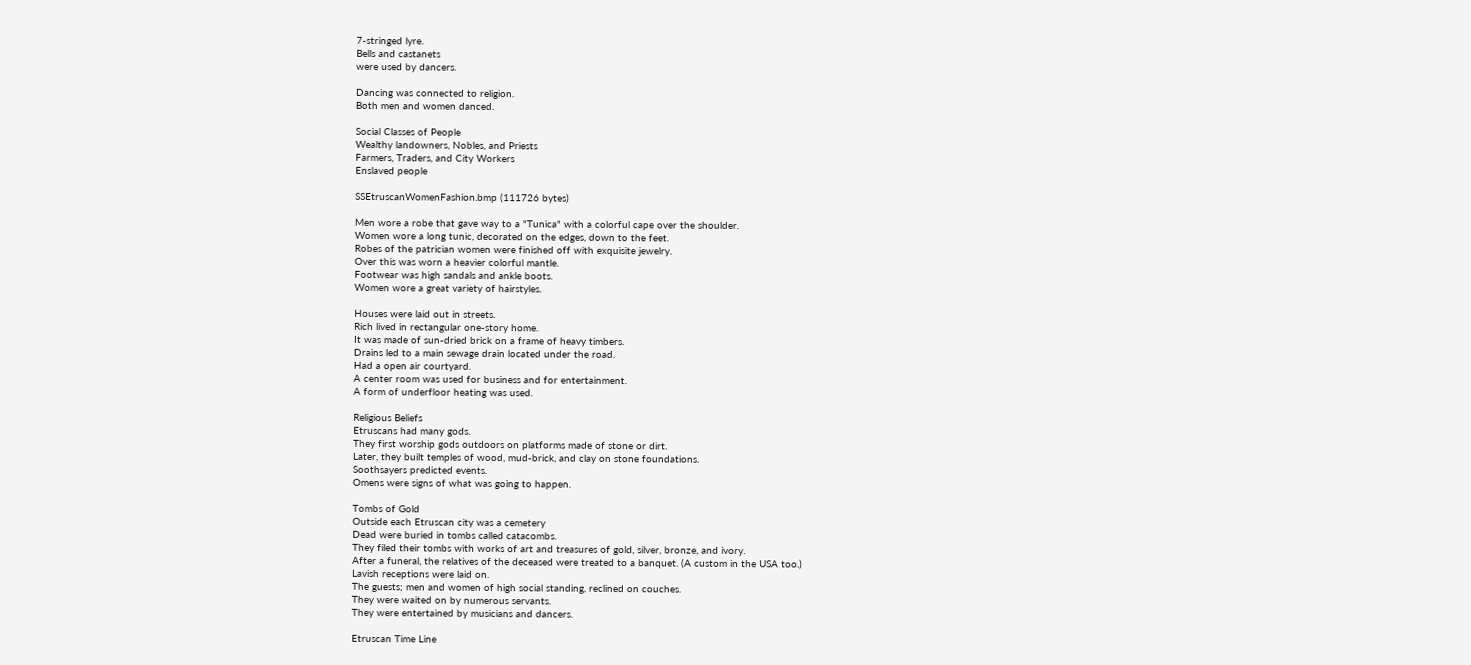7-stringed lyre.
Bells and castanets
were used by dancers.

Dancing was connected to religion.
Both men and women danced.

Social Classes of People
Wealthy landowners, Nobles, and Priests
Farmers, Traders, and City Workers
Enslaved people

SSEtruscanWomenFashion.bmp (111726 bytes)

Men wore a robe that gave way to a "Tunica" with a colorful cape over the shoulder.
Women wore a long tunic, decorated on the edges, down to the feet.
Robes of the patrician women were finished off with exquisite jewelry.
Over this was worn a heavier colorful mantle.
Footwear was high sandals and ankle boots.
Women wore a great variety of hairstyles.

Houses were laid out in streets.
Rich lived in rectangular one-story home.
It was made of sun-dried brick on a frame of heavy timbers.
Drains led to a main sewage drain located under the road.
Had a open air courtyard.
A center room was used for business and for entertainment.
A form of underfloor heating was used.

Religious Beliefs
Etruscans had many gods.
They first worship gods outdoors on platforms made of stone or dirt.
Later, they built temples of wood, mud-brick, and clay on stone foundations.
Soothsayers predicted events.
Omens were signs of what was going to happen.

Tombs of Gold
Outside each Etruscan city was a cemetery
Dead were buried in tombs called catacombs.
They filed their tombs with works of art and treasures of gold, silver, bronze, and ivory.
After a funeral, the relatives of the deceased were treated to a banquet. (A custom in the USA too.)
Lavish receptions were laid on.
The guests; men and women of high social standing, reclined on couches.
They were waited on by numerous servants.
They were entertained by musicians and dancers.

Etruscan Time Line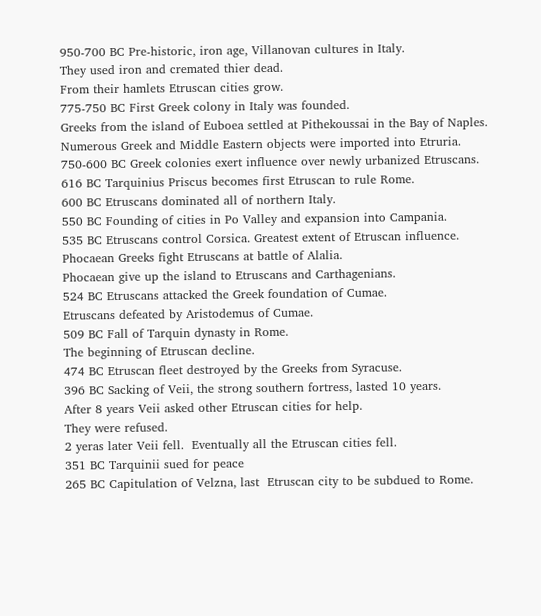950-700 BC Pre-historic, iron age, Villanovan cultures in Italy.
They used iron and cremated thier dead.
From their hamlets Etruscan cities grow.
775-750 BC First Greek colony in Italy was founded.
Greeks from the island of Euboea settled at Pithekoussai in the Bay of Naples.
Numerous Greek and Middle Eastern objects were imported into Etruria.
750-600 BC Greek colonies exert influence over newly urbanized Etruscans.
616 BC Tarquinius Priscus becomes first Etruscan to rule Rome.
600 BC Etruscans dominated all of northern Italy.
550 BC Founding of cities in Po Valley and expansion into Campania.
535 BC Etruscans control Corsica. Greatest extent of Etruscan influence.
Phocaean Greeks fight Etruscans at battle of Alalia.
Phocaean give up the island to Etruscans and Carthagenians.
524 BC Etruscans attacked the Greek foundation of Cumae.
Etruscans defeated by Aristodemus of Cumae.
509 BC Fall of Tarquin dynasty in Rome.
The beginning of Etruscan decline.
474 BC Etruscan fleet destroyed by the Greeks from Syracuse.
396 BC Sacking of Veii, the strong southern fortress, lasted 10 years.
After 8 years Veii asked other Etruscan cities for help.
They were refused.
2 yeras later Veii fell.  Eventually all the Etruscan cities fell.
351 BC Tarquinii sued for peace
265 BC Capitulation of Velzna, last  Etruscan city to be subdued to Rome.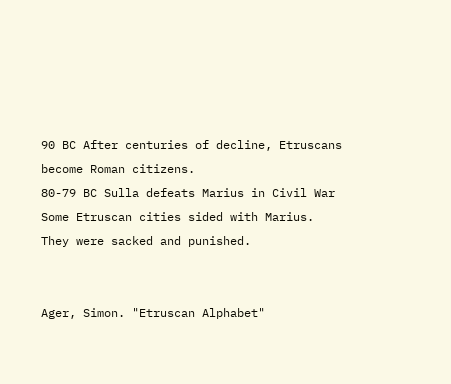90 BC After centuries of decline, Etruscans become Roman citizens.
80-79 BC Sulla defeats Marius in Civil War
Some Etruscan cities sided with Marius.
They were sacked and punished.


Ager, Simon. "Etruscan Alphabet"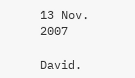13 Nov. 2007

David.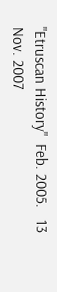"Etruscan History"  Feb. 2005.   13 Nov. 2007